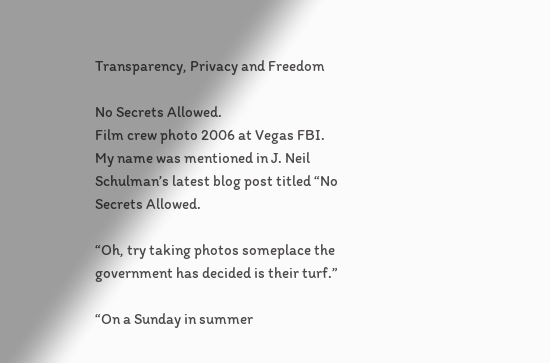Transparency, Privacy and Freedom

No Secrets Allowed.
Film crew photo 2006 at Vegas FBI.
My name was mentioned in J. Neil Schulman’s latest blog post titled “No Secrets Allowed.

“Oh, try taking photos someplace the government has decided is their turf.”

“On a Sunday in summer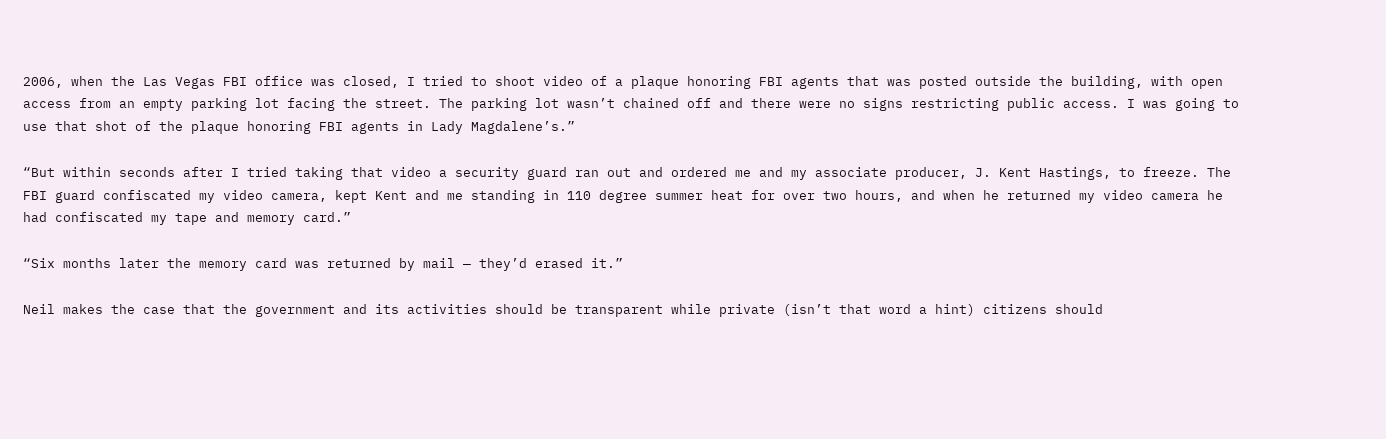2006, when the Las Vegas FBI office was closed, I tried to shoot video of a plaque honoring FBI agents that was posted outside the building, with open access from an empty parking lot facing the street. The parking lot wasn’t chained off and there were no signs restricting public access. I was going to use that shot of the plaque honoring FBI agents in Lady Magdalene’s.”

“But within seconds after I tried taking that video a security guard ran out and ordered me and my associate producer, J. Kent Hastings, to freeze. The FBI guard confiscated my video camera, kept Kent and me standing in 110 degree summer heat for over two hours, and when he returned my video camera he had confiscated my tape and memory card.”

“Six months later the memory card was returned by mail — they’d erased it.”

Neil makes the case that the government and its activities should be transparent while private (isn’t that word a hint) citizens should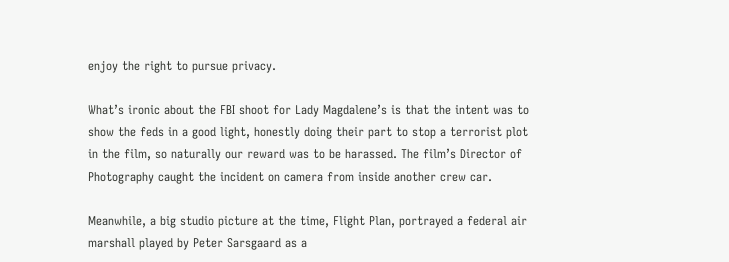enjoy the right to pursue privacy.

What’s ironic about the FBI shoot for Lady Magdalene’s is that the intent was to show the feds in a good light, honestly doing their part to stop a terrorist plot in the film, so naturally our reward was to be harassed. The film’s Director of Photography caught the incident on camera from inside another crew car.

Meanwhile, a big studio picture at the time, Flight Plan, portrayed a federal air marshall played by Peter Sarsgaard as a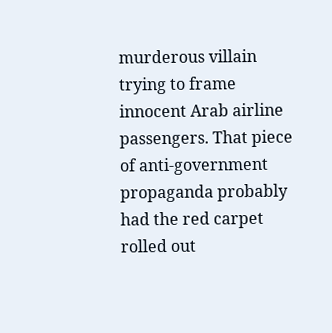murderous villain trying to frame innocent Arab airline passengers. That piece of anti-government propaganda probably had the red carpet rolled out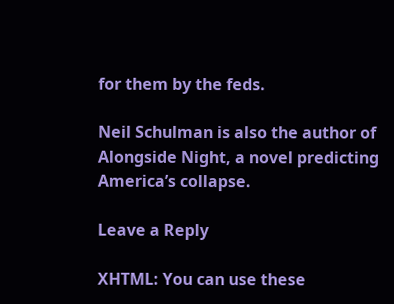for them by the feds.

Neil Schulman is also the author of Alongside Night, a novel predicting America’s collapse.

Leave a Reply

XHTML: You can use these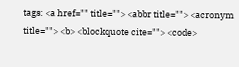tags: <a href="" title=""> <abbr title=""> <acronym title=""> <b> <blockquote cite=""> <code>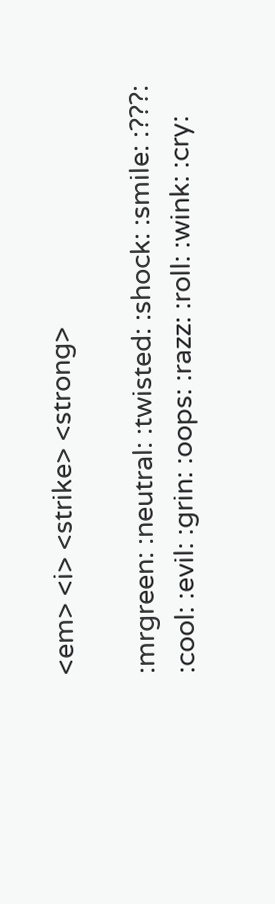<em> <i> <strike> <strong>

:mrgreen: :neutral: :twisted: :shock: :smile: :???: :cool: :evil: :grin: :oops: :razz: :roll: :wink: :cry: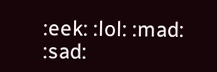:eek: :lol: :mad: :sad: